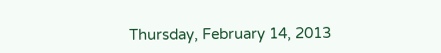Thursday, February 14, 2013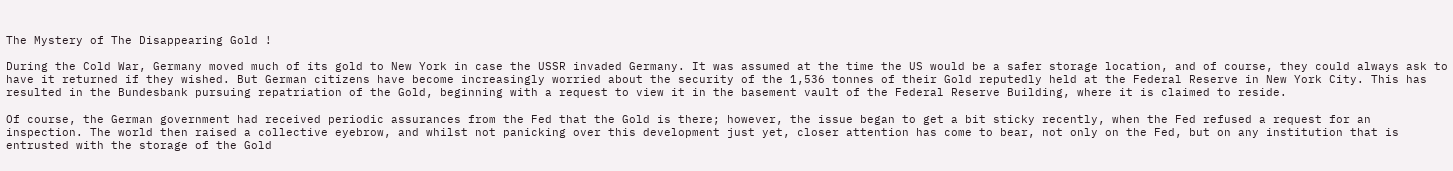The Mystery of The Disappearing Gold !

During the Cold War, Germany moved much of its gold to New York in case the USSR invaded Germany. It was assumed at the time the US would be a safer storage location, and of course, they could always ask to have it returned if they wished. But German citizens have become increasingly worried about the security of the 1,536 tonnes of their Gold reputedly held at the Federal Reserve in New York City. This has resulted in the Bundesbank pursuing repatriation of the Gold, beginning with a request to view it in the basement vault of the Federal Reserve Building, where it is claimed to reside.

Of course, the German government had received periodic assurances from the Fed that the Gold is there; however, the issue began to get a bit sticky recently, when the Fed refused a request for an inspection. The world then raised a collective eyebrow, and whilst not panicking over this development just yet, closer attention has come to bear, not only on the Fed, but on any institution that is entrusted with the storage of the Gold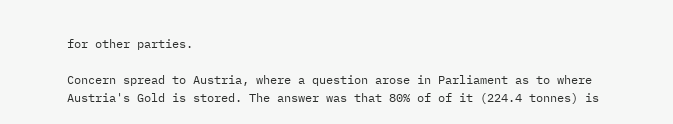for other parties.

Concern spread to Austria, where a question arose in Parliament as to where Austria's Gold is stored. The answer was that 80% of of it (224.4 tonnes) is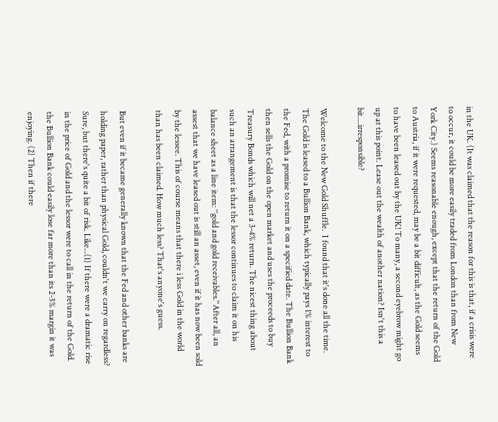in the UK. (It was claimed that the reason for this is that, if a crisis were to occur, it could be more easily traded from London than from New York City.) Seems reasonable enough, except that the return of the Gold to Austria, if it were requested, may be a bit difficult, as the Gold seems to have been leased out by the UK! To many, a second eyebrow might go up at this point. Lease out the wealth of another nation? Isn't this a bit....irresponsible?

Welcome to the New Gold Shuffle.  I found that it's done all the time. The Gold is leased to a Bullion Bank, which typically pays 1% interest to the Fed, with a promise to return it on a specified date. The Bullion Bank then sells the Gold on the open market and uses the proceeds to buy Treasury Bonds which will net a 3-4% return. The nicest thing about such an arrangement is that the lessor continues to claim it on his balance sheet as a line item: ''gold and gold receivables.''After all, an assest that we have leased out is still an asset, even if it has now been sold by the lessee. This of course means that there i less Gold in the world than has been claimed. How much less? That's anyone's guess.

But even if it became generally known that the Fed and other banks are holding paper, rather than physical Gold, couldn't we carry on regardless?  Sure, but there's quite a bit of risk. Like...(1) If there were a dramatic rise in the price of Gold and the lessor were to call in the return of the Gold. the Bullion Bank could easily lose far more than its 2-3% margin it was enjoying. (2) Then if there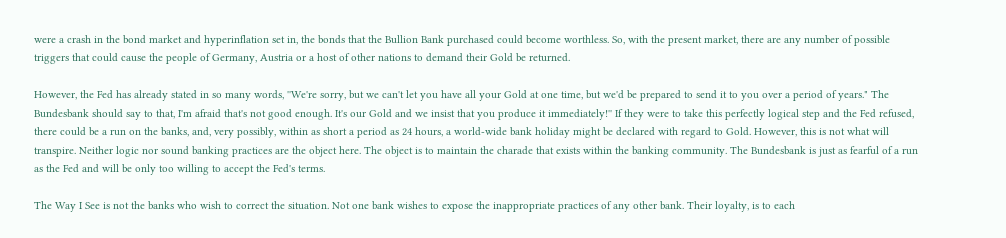were a crash in the bond market and hyperinflation set in, the bonds that the Bullion Bank purchased could become worthless. So, with the present market, there are any number of possible triggers that could cause the people of Germany, Austria or a host of other nations to demand their Gold be returned.

However, the Fed has already stated in so many words, ''We're sorry, but we can't let you have all your Gold at one time, but we'd be prepared to send it to you over a period of years." The Bundesbank should say to that, I'm afraid that's not good enough. It's our Gold and we insist that you produce it immediately!'' If they were to take this perfectly logical step and the Fed refused, there could be a run on the banks, and, very possibly, within as short a period as 24 hours, a world-wide bank holiday might be declared with regard to Gold. However, this is not what will transpire. Neither logic nor sound banking practices are the object here. The object is to maintain the charade that exists within the banking community. The Bundesbank is just as fearful of a run as the Fed and will be only too willing to accept the Fed's terms.

The Way I See is not the banks who wish to correct the situation. Not one bank wishes to expose the inappropriate practices of any other bank. Their loyalty, is to each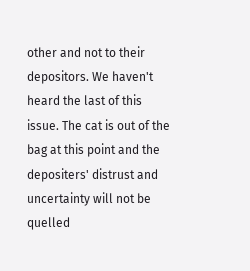other and not to their depositors. We haven't heard the last of this issue. The cat is out of the bag at this point and the depositers' distrust and uncertainty will not be quelled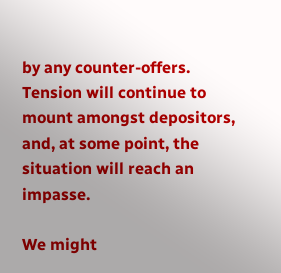by any counter-offers. Tension will continue to mount amongst depositors, and, at some point, the situation will reach an impasse.

We might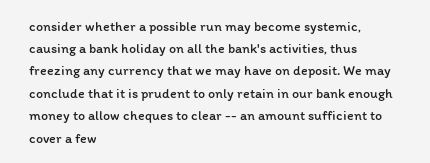consider whether a possible run may become systemic, causing a bank holiday on all the bank's activities, thus freezing any currency that we may have on deposit. We may conclude that it is prudent to only retain in our bank enough money to allow cheques to clear -- an amount sufficient to cover a few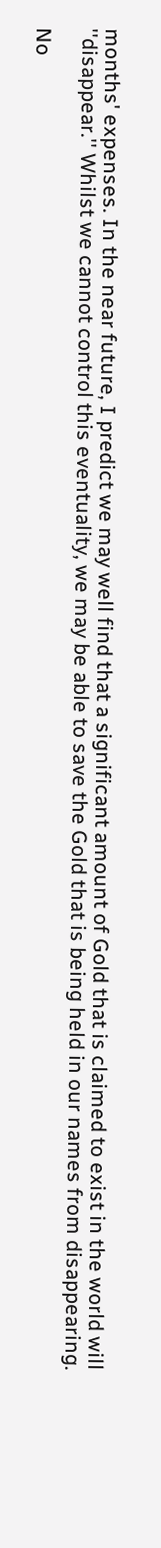months' expenses. In the near future, I predict we may well find that a significant amount of Gold that is claimed to exist in the world will ''disappear.'' Whilst we cannot control this eventuality, we may be able to save the Gold that is being held in our names from disappearing.

No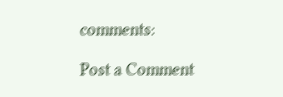comments:

Post a Comment